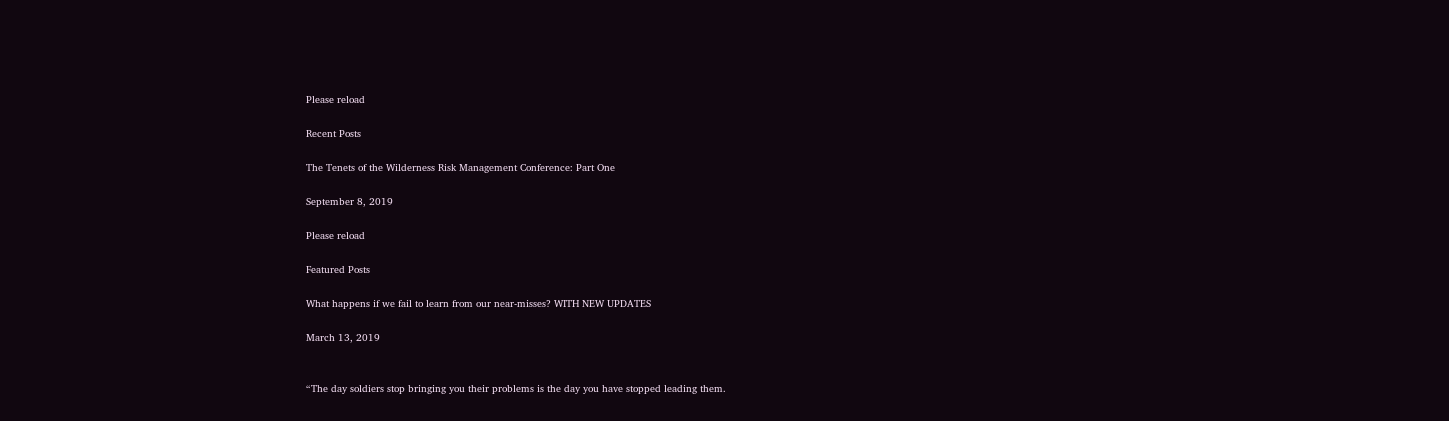Please reload

Recent Posts

The Tenets of the Wilderness Risk Management Conference: Part One

September 8, 2019

Please reload

Featured Posts

What happens if we fail to learn from our near-misses? WITH NEW UPDATES

March 13, 2019


“The day soldiers stop bringing you their problems is the day you have stopped leading them.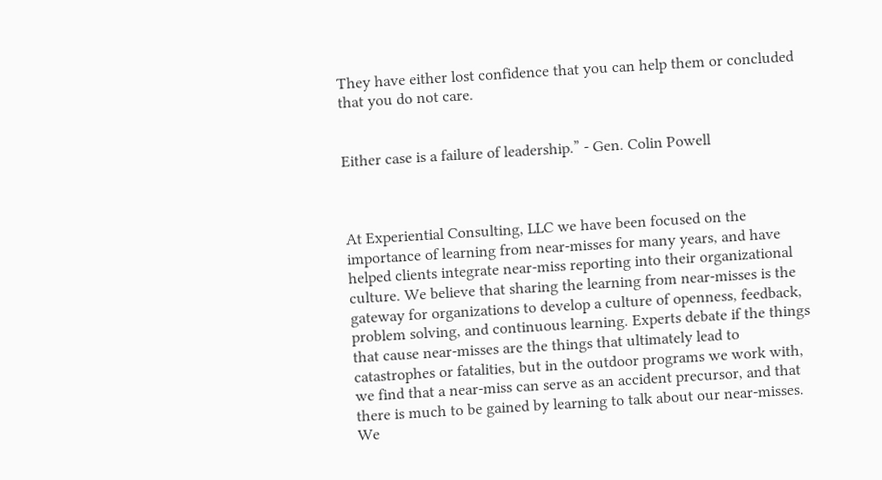They have either lost confidence that you can help them or concluded that you do not care.


Either case is a failure of leadership.” - Gen. Colin Powell



At Experiential Consulting, LLC we have been focused on the importance of learning from near-misses for many years, and have helped clients integrate near-miss reporting into their organizational culture. We believe that sharing the learning from near-misses is the gateway for organizations to develop a culture of openness, feedback, problem solving, and continuous learning. Experts debate if the things that cause near-misses are the things that ultimately lead to catastrophes or fatalities, but in the outdoor programs we work with, we find that a near-miss can serve as an accident precursor, and that there is much to be gained by learning to talk about our near-misses. We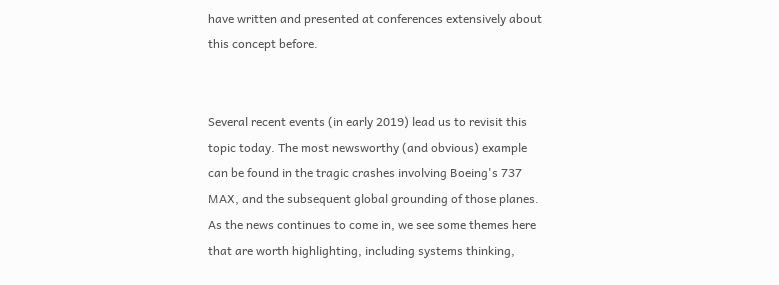have written and presented at conferences extensively about this concept before.


Several recent events (in early 2019) lead us to revisit this topic today. The most newsworthy (and obvious) example can be found in the tragic crashes involving Boeing's 737 MAX, and the subsequent global grounding of those planes. As the news continues to come in, we see some themes here that are worth highlighting, including systems thinking,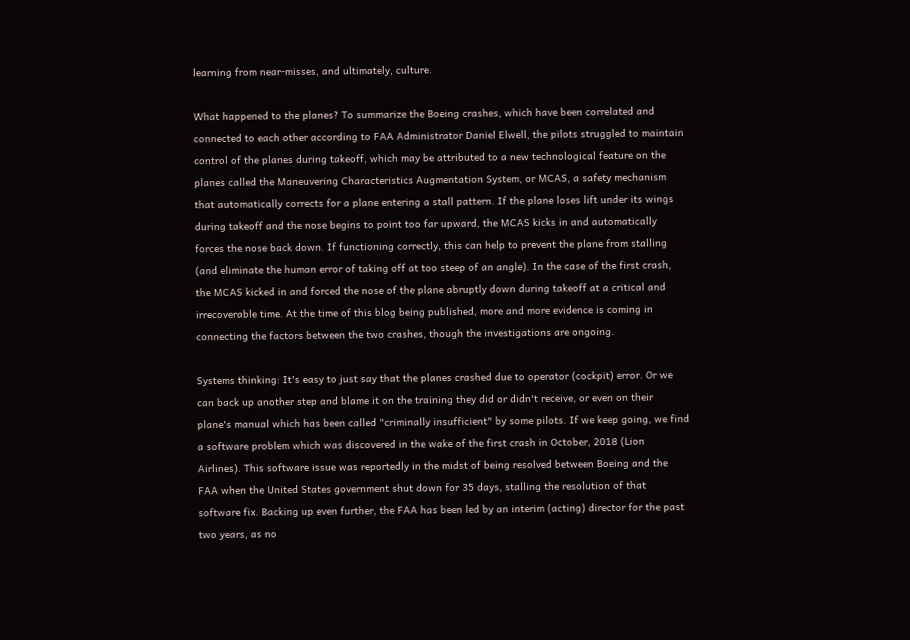learning from near-misses, and ultimately, culture.

What happened to the planes? To summarize the Boeing crashes, which have been correlated and connected to each other according to FAA Administrator Daniel Elwell, the pilots struggled to maintain control of the planes during takeoff, which may be attributed to a new technological feature on the planes called the Maneuvering Characteristics Augmentation System, or MCAS, a safety mechanism that automatically corrects for a plane entering a stall pattern. If the plane loses lift under its wings during takeoff and the nose begins to point too far upward, the MCAS kicks in and automatically forces the nose back down. If functioning correctly, this can help to prevent the plane from stalling (and eliminate the human error of taking off at too steep of an angle). In the case of the first crash, the MCAS kicked in and forced the nose of the plane abruptly down during takeoff at a critical and irrecoverable time. At the time of this blog being published, more and more evidence is coming in connecting the factors between the two crashes, though the investigations are ongoing.

Systems thinking: It's easy to just say that the planes crashed due to operator (cockpit) error. Or we can back up another step and blame it on the training they did or didn't receive, or even on their plane's manual which has been called "criminally insufficient" by some pilots. If we keep going, we find a software problem which was discovered in the wake of the first crash in October, 2018 (Lion Airlines). This software issue was reportedly in the midst of being resolved between Boeing and the FAA when the United States government shut down for 35 days, stalling the resolution of that software fix. Backing up even further, the FAA has been led by an interim (acting) director for the past two years, as no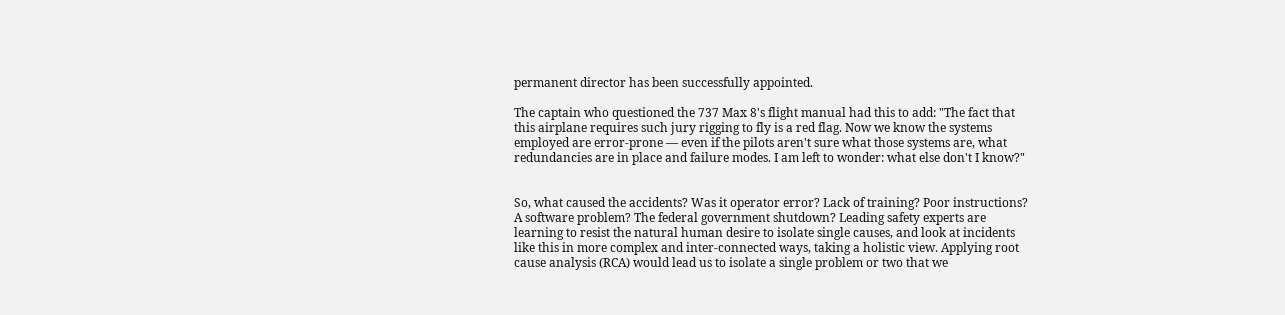permanent director has been successfully appointed.

The captain who questioned the 737 Max 8's flight manual had this to add: "The fact that this airplane requires such jury rigging to fly is a red flag. Now we know the systems employed are error-prone — even if the pilots aren't sure what those systems are, what redundancies are in place and failure modes. I am left to wonder: what else don't I know?"


So, what caused the accidents? Was it operator error? Lack of training? Poor instructions? A software problem? The federal government shutdown? Leading safety experts are learning to resist the natural human desire to isolate single causes, and look at incidents like this in more complex and inter-connected ways, taking a holistic view. Applying root cause analysis (RCA) would lead us to isolate a single problem or two that we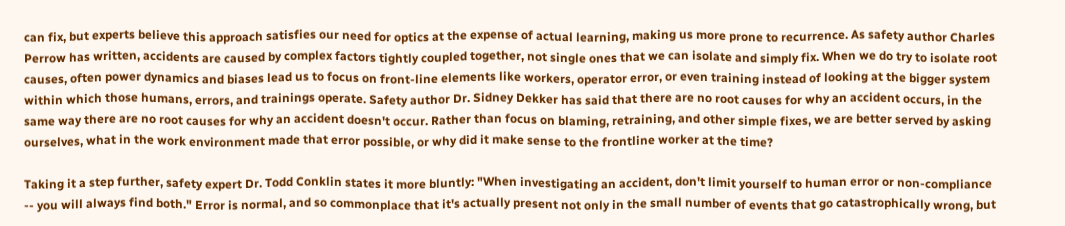can fix, but experts believe this approach satisfies our need for optics at the expense of actual learning, making us more prone to recurrence. As safety author Charles Perrow has written, accidents are caused by complex factors tightly coupled together, not single ones that we can isolate and simply fix. When we do try to isolate root causes, often power dynamics and biases lead us to focus on front-line elements like workers, operator error, or even training instead of looking at the bigger system within which those humans, errors, and trainings operate. Safety author Dr. Sidney Dekker has said that there are no root causes for why an accident occurs, in the same way there are no root causes for why an accident doesn't occur. Rather than focus on blaming, retraining, and other simple fixes, we are better served by asking ourselves, what in the work environment made that error possible, or why did it make sense to the frontline worker at the time?

Taking it a step further, safety expert Dr. Todd Conklin states it more bluntly: "When investigating an accident, don't limit yourself to human error or non-compliance -- you will always find both." Error is normal, and so commonplace that it's actually present not only in the small number of events that go catastrophically wrong, but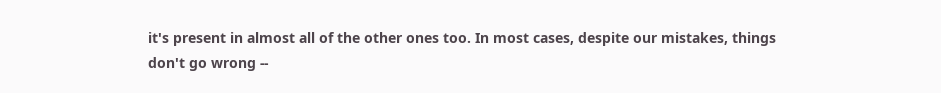it's present in almost all of the other ones too. In most cases, despite our mistakes, things don't go wrong --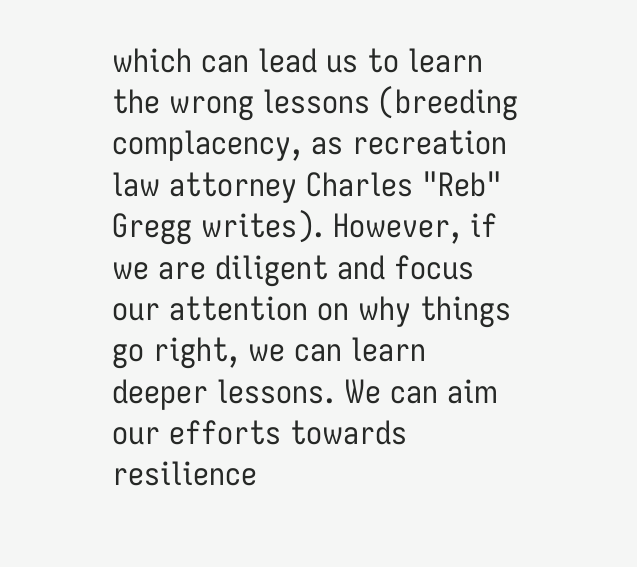which can lead us to learn the wrong lessons (breeding complacency, as recreation law attorney Charles "Reb" Gregg writes). However, if we are diligent and focus our attention on why things go right, we can learn deeper lessons. We can aim our efforts towards resilience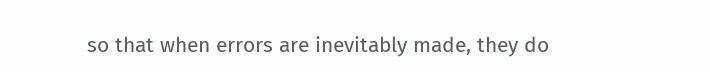so that when errors are inevitably made, they do